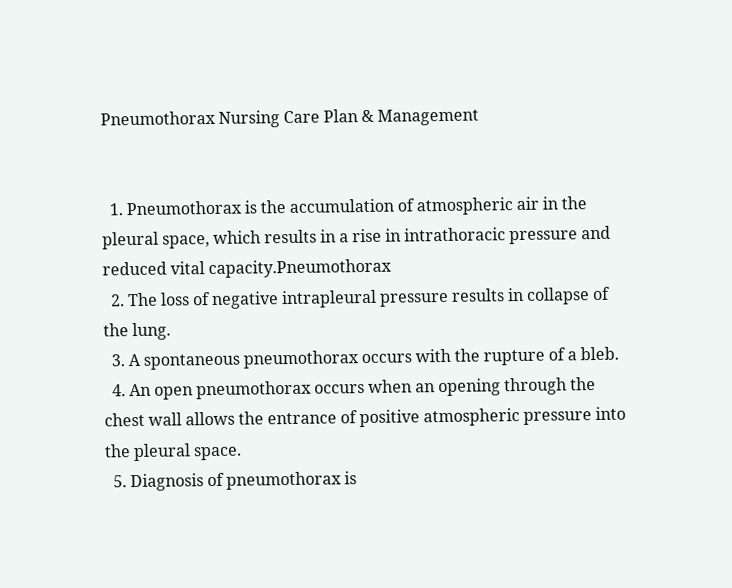Pneumothorax Nursing Care Plan & Management


  1. Pneumothorax is the accumulation of atmospheric air in the pleural space, which results in a rise in intrathoracic pressure and reduced vital capacity.Pneumothorax
  2. The loss of negative intrapleural pressure results in collapse of the lung.
  3. A spontaneous pneumothorax occurs with the rupture of a bleb.
  4. An open pneumothorax occurs when an opening through the chest wall allows the entrance of positive atmospheric pressure into the pleural space.
  5. Diagnosis of pneumothorax is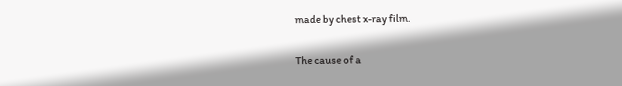made by chest x-ray film.

The cause of a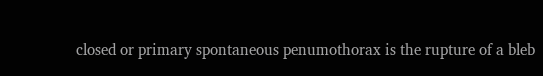closed or primary spontaneous penumothorax is the rupture of a bleb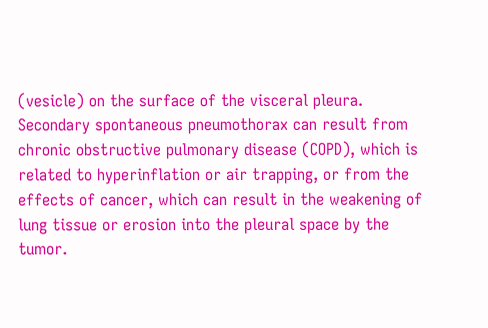(vesicle) on the surface of the visceral pleura. Secondary spontaneous pneumothorax can result from chronic obstructive pulmonary disease (COPD), which is related to hyperinflation or air trapping, or from the effects of cancer, which can result in the weakening of lung tissue or erosion into the pleural space by the tumor.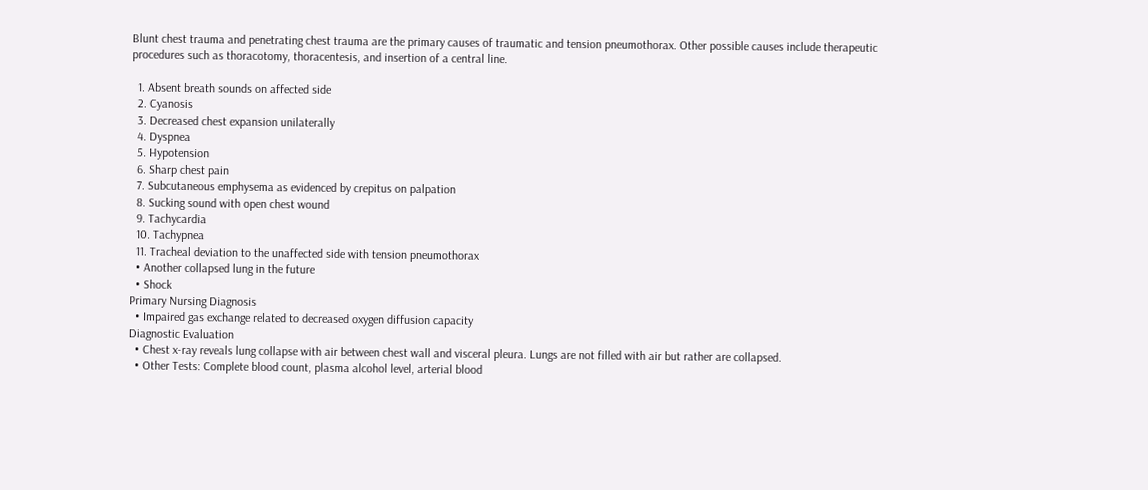Blunt chest trauma and penetrating chest trauma are the primary causes of traumatic and tension pneumothorax. Other possible causes include therapeutic procedures such as thoracotomy, thoracentesis, and insertion of a central line.

  1. Absent breath sounds on affected side
  2. Cyanosis
  3. Decreased chest expansion unilaterally
  4. Dyspnea
  5. Hypotension
  6. Sharp chest pain
  7. Subcutaneous emphysema as evidenced by crepitus on palpation
  8. Sucking sound with open chest wound
  9. Tachycardia
  10. Tachypnea
  11. Tracheal deviation to the unaffected side with tension pneumothorax
  • Another collapsed lung in the future
  • Shock
Primary Nursing Diagnosis
  • Impaired gas exchange related to decreased oxygen diffusion capacity
Diagnostic Evaluation
  • Chest x-ray reveals lung collapse with air between chest wall and visceral pleura. Lungs are not filled with air but rather are collapsed.
  • Other Tests: Complete blood count, plasma alcohol level, arterial blood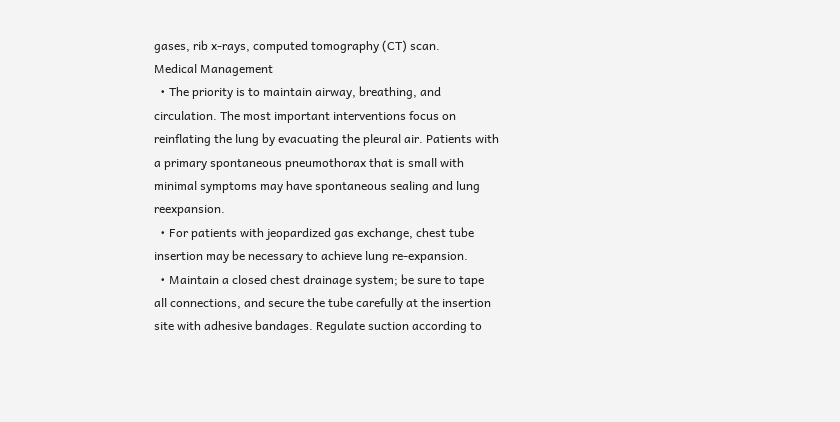gases, rib x-rays, computed tomography (CT) scan.
Medical Management
  • The priority is to maintain airway, breathing, and circulation. The most important interventions focus on reinflating the lung by evacuating the pleural air. Patients with a primary spontaneous pneumothorax that is small with minimal symptoms may have spontaneous sealing and lung reexpansion.
  • For patients with jeopardized gas exchange, chest tube insertion may be necessary to achieve lung re-expansion.
  • Maintain a closed chest drainage system; be sure to tape all connections, and secure the tube carefully at the insertion site with adhesive bandages. Regulate suction according to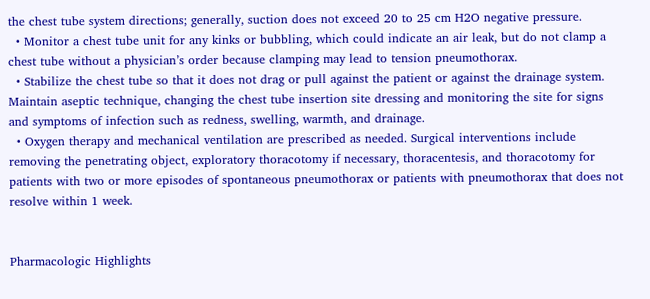the chest tube system directions; generally, suction does not exceed 20 to 25 cm H2O negative pressure.
  • Monitor a chest tube unit for any kinks or bubbling, which could indicate an air leak, but do not clamp a chest tube without a physician’s order because clamping may lead to tension pneumothorax.
  • Stabilize the chest tube so that it does not drag or pull against the patient or against the drainage system. Maintain aseptic technique, changing the chest tube insertion site dressing and monitoring the site for signs and symptoms of infection such as redness, swelling, warmth, and drainage.
  • Oxygen therapy and mechanical ventilation are prescribed as needed. Surgical interventions include removing the penetrating object, exploratory thoracotomy if necessary, thoracentesis, and thoracotomy for patients with two or more episodes of spontaneous pneumothorax or patients with pneumothorax that does not resolve within 1 week.


Pharmacologic Highlights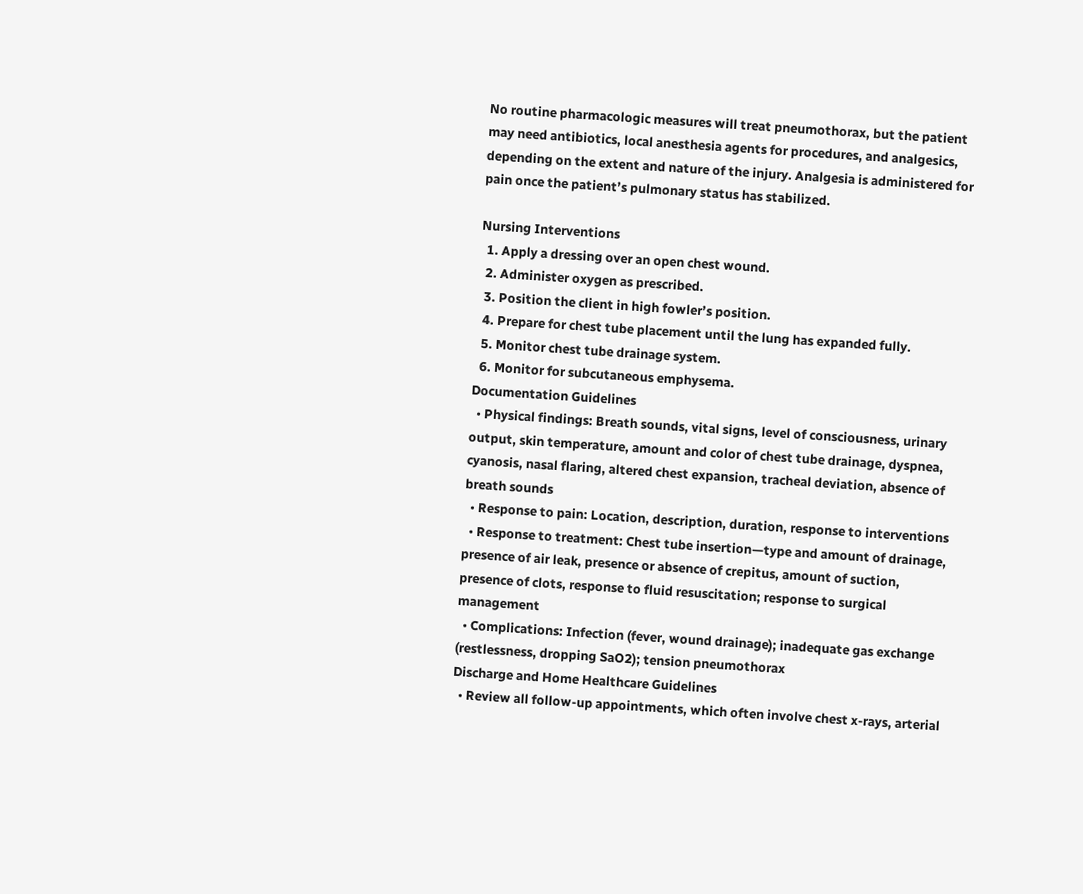No routine pharmacologic measures will treat pneumothorax, but the patient may need antibiotics, local anesthesia agents for procedures, and analgesics, depending on the extent and nature of the injury. Analgesia is administered for pain once the patient’s pulmonary status has stabilized.

Nursing Interventions
  1. Apply a dressing over an open chest wound.
  2. Administer oxygen as prescribed.
  3. Position the client in high fowler’s position.
  4. Prepare for chest tube placement until the lung has expanded fully.
  5. Monitor chest tube drainage system.
  6. Monitor for subcutaneous emphysema.
Documentation Guidelines
  • Physical findings: Breath sounds, vital signs, level of consciousness, urinary output, skin temperature, amount and color of chest tube drainage, dyspnea, cyanosis, nasal flaring, altered chest expansion, tracheal deviation, absence of breath sounds
  • Response to pain: Location, description, duration, response to interventions
  • Response to treatment: Chest tube insertion—type and amount of drainage, presence of air leak, presence or absence of crepitus, amount of suction, presence of clots, response to fluid resuscitation; response to surgical management
  • Complications: Infection (fever, wound drainage); inadequate gas exchange (restlessness, dropping SaO2); tension pneumothorax
Discharge and Home Healthcare Guidelines
  • Review all follow-up appointments, which often involve chest x-rays, arterial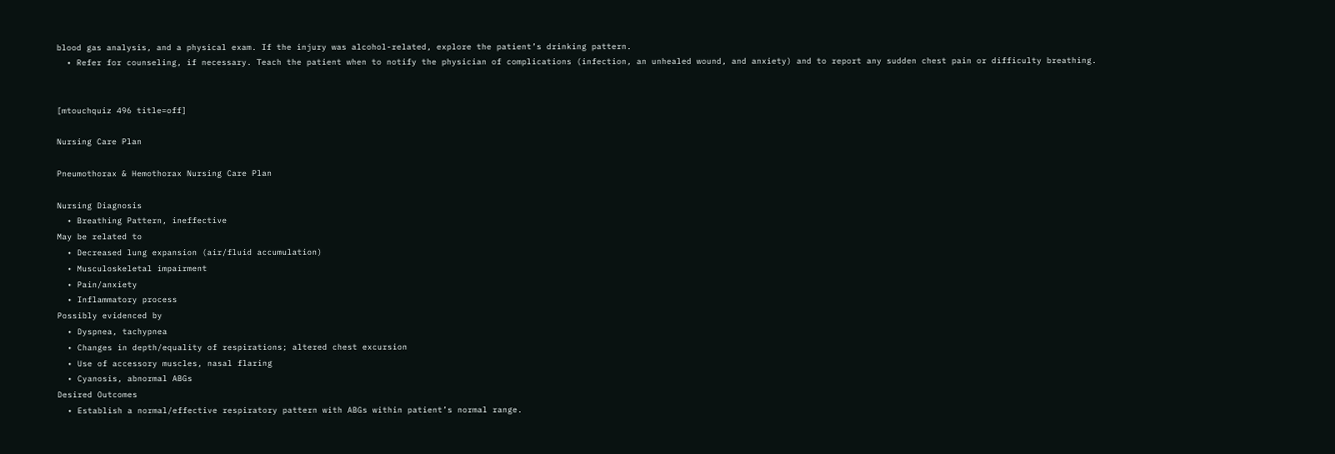blood gas analysis, and a physical exam. If the injury was alcohol-related, explore the patient’s drinking pattern.
  • Refer for counseling, if necessary. Teach the patient when to notify the physician of complications (infection, an unhealed wound, and anxiety) and to report any sudden chest pain or difficulty breathing.


[mtouchquiz 496 title=off]

Nursing Care Plan

Pneumothorax & Hemothorax Nursing Care Plan

Nursing Diagnosis
  • Breathing Pattern, ineffective
May be related to
  • Decreased lung expansion (air/fluid accumulation)
  • Musculoskeletal impairment
  • Pain/anxiety
  • Inflammatory process
Possibly evidenced by
  • Dyspnea, tachypnea
  • Changes in depth/equality of respirations; altered chest excursion
  • Use of accessory muscles, nasal flaring
  • Cyanosis, abnormal ABGs
Desired Outcomes
  • Establish a normal/effective respiratory pattern with ABGs within patient’s normal range.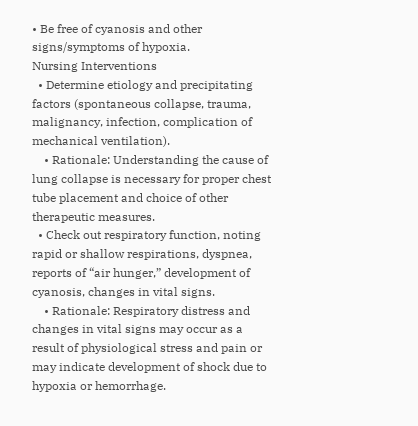• Be free of cyanosis and other signs/symptoms of hypoxia.
Nursing Interventions
  • Determine etiology and precipitating factors (spontaneous collapse, trauma, malignancy, infection, complication of mechanical ventilation).
    • Rationale: Understanding the cause of lung collapse is necessary for proper chest tube placement and choice of other therapeutic measures.
  • Check out respiratory function, noting rapid or shallow respirations, dyspnea, reports of “air hunger,” development of cyanosis, changes in vital signs.
    • Rationale: Respiratory distress and changes in vital signs may occur as a result of physiological stress and pain or may indicate development of shock due to hypoxia or hemorrhage.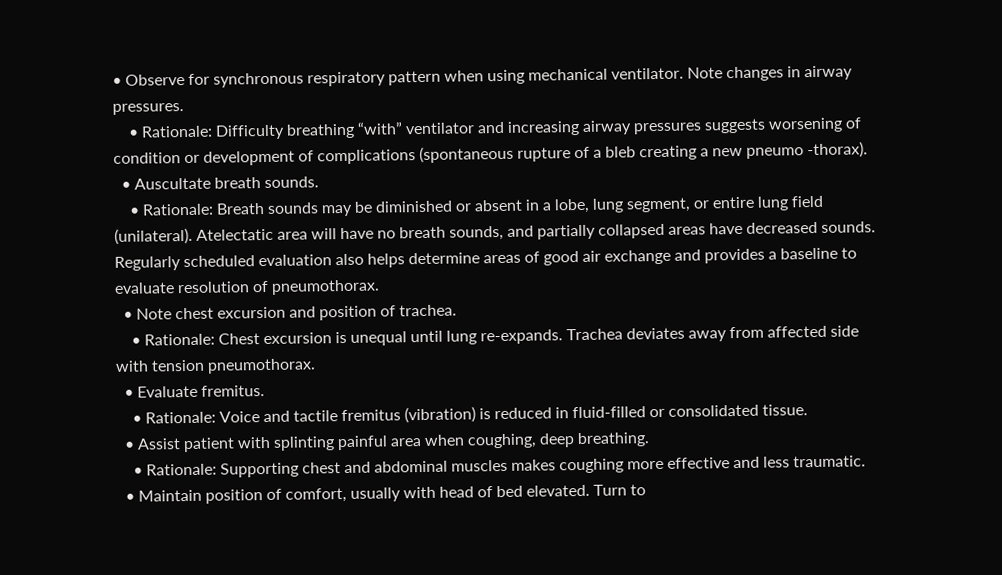• Observe for synchronous respiratory pattern when using mechanical ventilator. Note changes in airway pressures.
    • Rationale: Difficulty breathing “with” ventilator and increasing airway pressures suggests worsening of condition or development of complications (spontaneous rupture of a bleb creating a new pneumo -thorax).
  • Auscultate breath sounds.
    • Rationale: Breath sounds may be diminished or absent in a lobe, lung segment, or entire lung field (unilateral). Atelectatic area will have no breath sounds, and partially collapsed areas have decreased sounds. Regularly scheduled evaluation also helps determine areas of good air exchange and provides a baseline to evaluate resolution of pneumothorax.
  • Note chest excursion and position of trachea.
    • Rationale: Chest excursion is unequal until lung re-expands. Trachea deviates away from affected side with tension pneumothorax.
  • Evaluate fremitus.
    • Rationale: Voice and tactile fremitus (vibration) is reduced in fluid-filled or consolidated tissue.
  • Assist patient with splinting painful area when coughing, deep breathing.
    • Rationale: Supporting chest and abdominal muscles makes coughing more effective and less traumatic.
  • Maintain position of comfort, usually with head of bed elevated. Turn to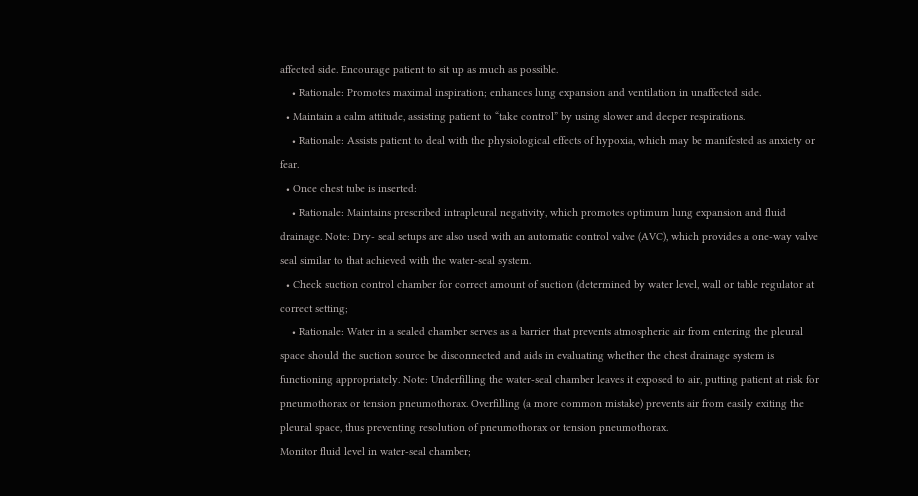affected side. Encourage patient to sit up as much as possible.
    • Rationale: Promotes maximal inspiration; enhances lung expansion and ventilation in unaffected side.
  • Maintain a calm attitude, assisting patient to “take control” by using slower and deeper respirations.
    • Rationale: Assists patient to deal with the physiological effects of hypoxia, which may be manifested as anxiety or fear.
  • Once chest tube is inserted:
    • Rationale: Maintains prescribed intrapleural negativity, which promotes optimum lung expansion and fluid drainage. Note: Dry- seal setups are also used with an automatic control valve (AVC), which provides a one-way valve seal similar to that achieved with the water-seal system.
  • Check suction control chamber for correct amount of suction (determined by water level, wall or table regulator at correct setting;
    • Rationale: Water in a sealed chamber serves as a barrier that prevents atmospheric air from entering the pleural space should the suction source be disconnected and aids in evaluating whether the chest drainage system is functioning appropriately. Note: Underfilling the water-seal chamber leaves it exposed to air, putting patient at risk for pneumothorax or tension pneumothorax. Overfilling (a more common mistake) prevents air from easily exiting the pleural space, thus preventing resolution of pneumothorax or tension pneumothorax.
Monitor fluid level in water-seal chamber;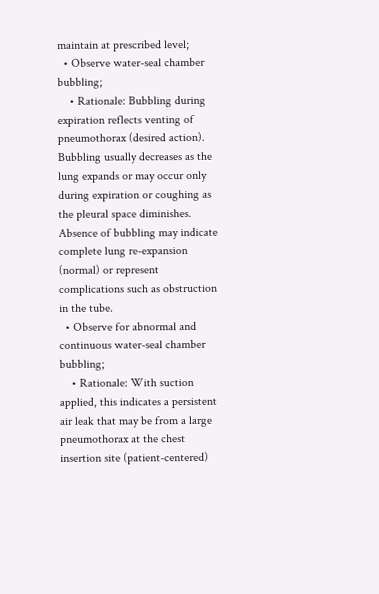maintain at prescribed level;
  • Observe water-seal chamber bubbling;
    • Rationale: Bubbling during expiration reflects venting of pneumothorax (desired action). Bubbling usually decreases as the lung expands or may occur only during expiration or coughing as the pleural space diminishes. Absence of bubbling may indicate complete lung re-expansion (normal) or represent complications such as obstruction in the tube.
  • Observe for abnormal and continuous water-seal chamber bubbling;
    • Rationale: With suction applied, this indicates a persistent air leak that may be from a large pneumothorax at the chest insertion site (patient-centered)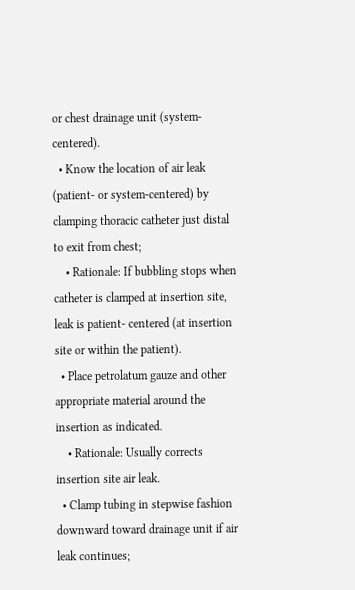or chest drainage unit (system-centered).
  • Know the location of air leak (patient- or system-centered) by clamping thoracic catheter just distal to exit from chest;
    • Rationale: If bubbling stops when catheter is clamped at insertion site, leak is patient- centered (at insertion site or within the patient).
  • Place petrolatum gauze and other appropriate material around the insertion as indicated.
    • Rationale: Usually corrects insertion site air leak.
  • Clamp tubing in stepwise fashion downward toward drainage unit if air leak continues;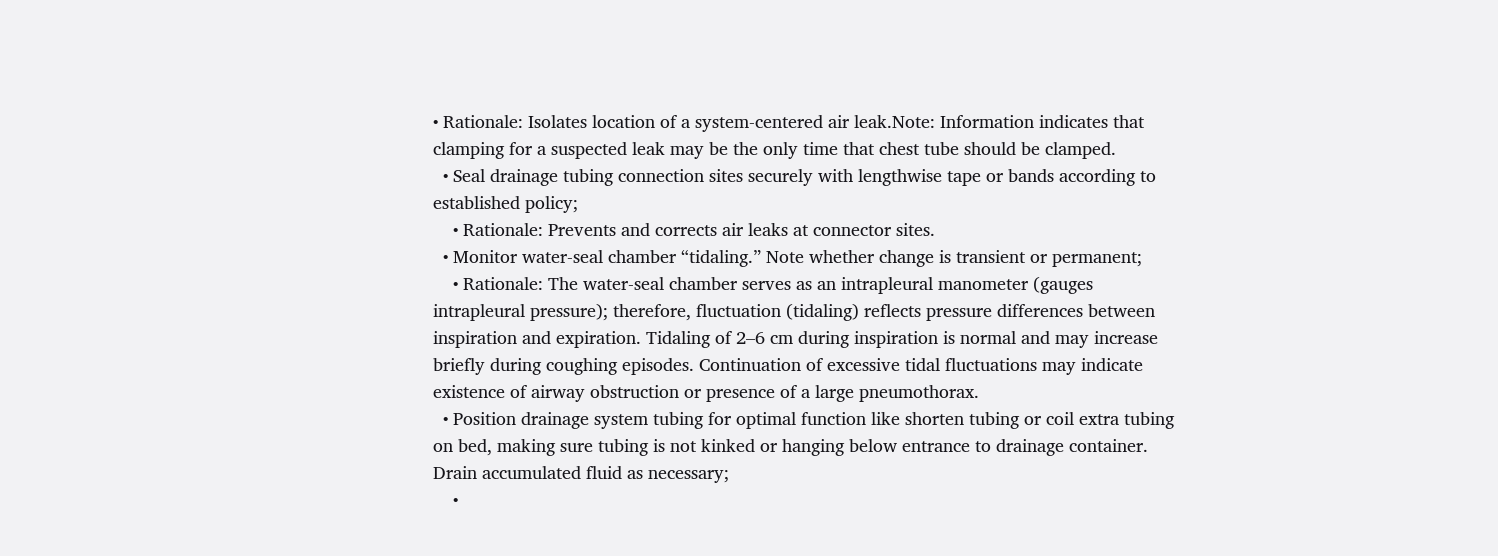• Rationale: Isolates location of a system-centered air leak.Note: Information indicates that clamping for a suspected leak may be the only time that chest tube should be clamped.
  • Seal drainage tubing connection sites securely with lengthwise tape or bands according to established policy;
    • Rationale: Prevents and corrects air leaks at connector sites.
  • Monitor water-seal chamber “tidaling.” Note whether change is transient or permanent;
    • Rationale: The water-seal chamber serves as an intrapleural manometer (gauges intrapleural pressure); therefore, fluctuation (tidaling) reflects pressure differences between inspiration and expiration. Tidaling of 2–6 cm during inspiration is normal and may increase briefly during coughing episodes. Continuation of excessive tidal fluctuations may indicate existence of airway obstruction or presence of a large pneumothorax.
  • Position drainage system tubing for optimal function like shorten tubing or coil extra tubing on bed, making sure tubing is not kinked or hanging below entrance to drainage container. Drain accumulated fluid as necessary;
    •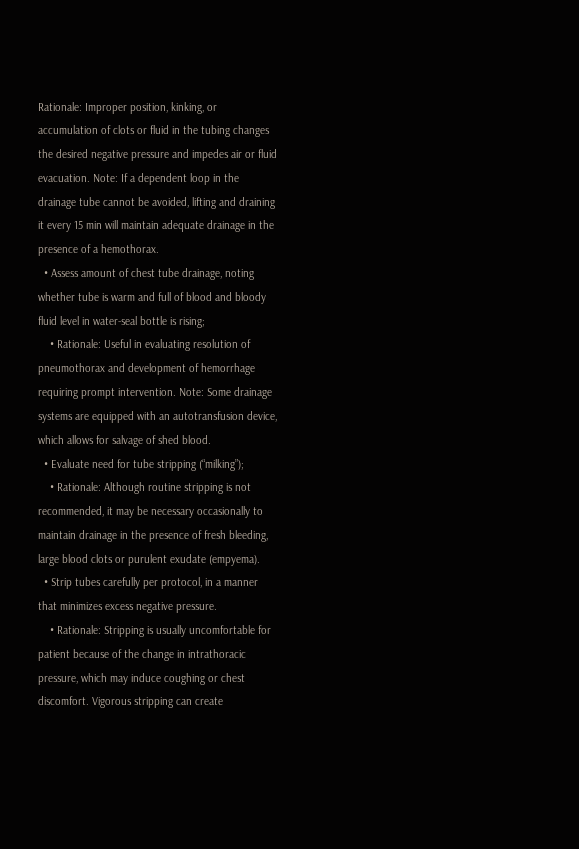Rationale: Improper position, kinking, or accumulation of clots or fluid in the tubing changes the desired negative pressure and impedes air or fluid evacuation. Note: If a dependent loop in the drainage tube cannot be avoided, lifting and draining it every 15 min will maintain adequate drainage in the presence of a hemothorax.
  • Assess amount of chest tube drainage, noting whether tube is warm and full of blood and bloody fluid level in water-seal bottle is rising;
    • Rationale: Useful in evaluating resolution of pneumothorax and development of hemorrhage requiring prompt intervention. Note: Some drainage systems are equipped with an autotransfusion device, which allows for salvage of shed blood.
  • Evaluate need for tube stripping (“milking”);
    • Rationale: Although routine stripping is not recommended, it may be necessary occasionally to maintain drainage in the presence of fresh bleeding, large blood clots or purulent exudate (empyema).
  • Strip tubes carefully per protocol, in a manner that minimizes excess negative pressure.
    • Rationale: Stripping is usually uncomfortable for patient because of the change in intrathoracic pressure, which may induce coughing or chest discomfort. Vigorous stripping can create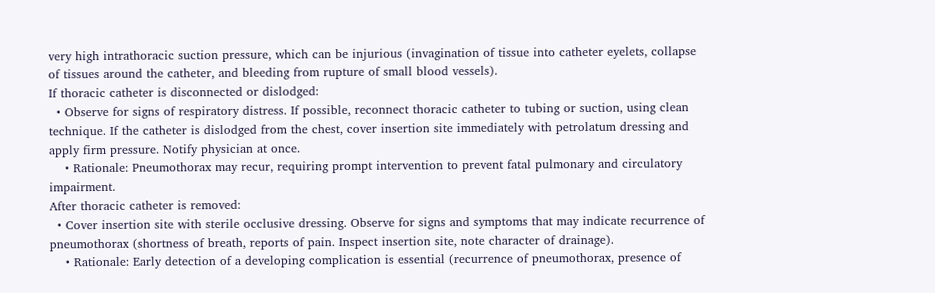very high intrathoracic suction pressure, which can be injurious (invagination of tissue into catheter eyelets, collapse of tissues around the catheter, and bleeding from rupture of small blood vessels).
If thoracic catheter is disconnected or dislodged:
  • Observe for signs of respiratory distress. If possible, reconnect thoracic catheter to tubing or suction, using clean technique. If the catheter is dislodged from the chest, cover insertion site immediately with petrolatum dressing and apply firm pressure. Notify physician at once.
    • Rationale: Pneumothorax may recur, requiring prompt intervention to prevent fatal pulmonary and circulatory impairment.
After thoracic catheter is removed:
  • Cover insertion site with sterile occlusive dressing. Observe for signs and symptoms that may indicate recurrence of pneumothorax (shortness of breath, reports of pain. Inspect insertion site, note character of drainage).
    • Rationale: Early detection of a developing complication is essential (recurrence of pneumothorax, presence of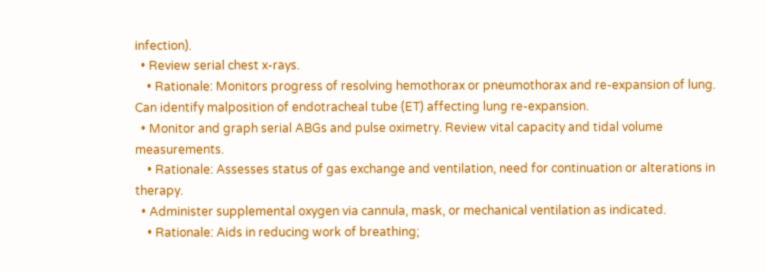infection).
  • Review serial chest x-rays.
    • Rationale: Monitors progress of resolving hemothorax or pneumothorax and re-expansion of lung. Can identify malposition of endotracheal tube (ET) affecting lung re-expansion.
  • Monitor and graph serial ABGs and pulse oximetry. Review vital capacity and tidal volume measurements.
    • Rationale: Assesses status of gas exchange and ventilation, need for continuation or alterations in therapy.
  • Administer supplemental oxygen via cannula, mask, or mechanical ventilation as indicated.
    • Rationale: Aids in reducing work of breathing;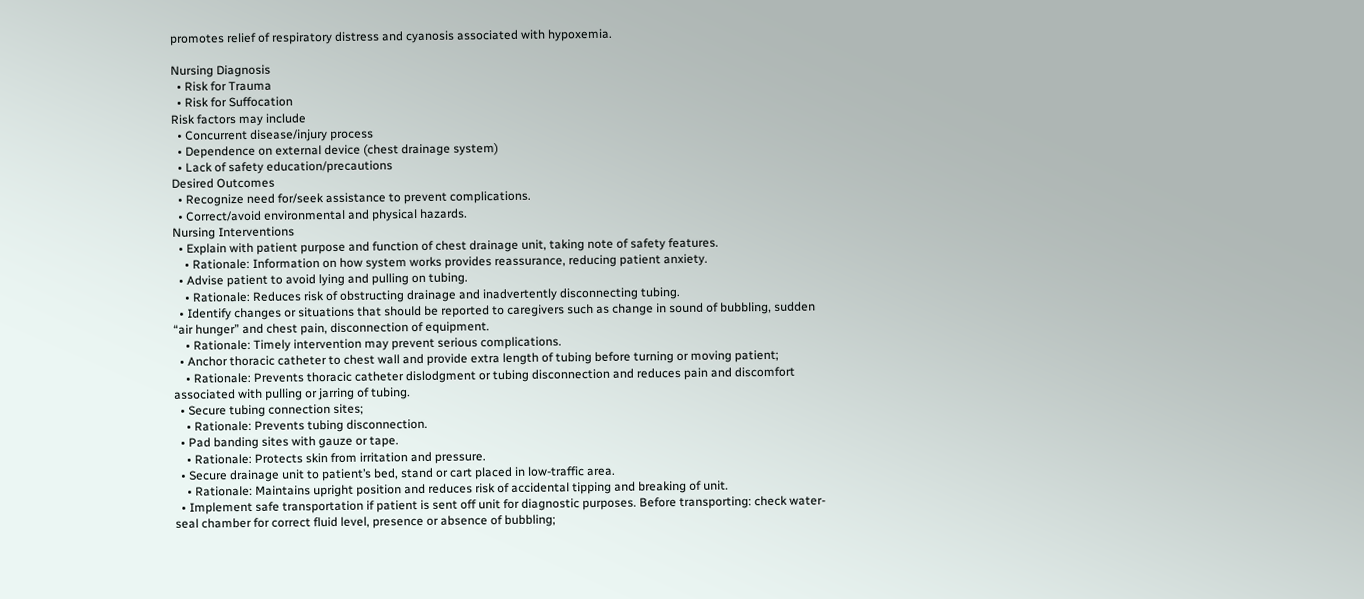promotes relief of respiratory distress and cyanosis associated with hypoxemia.

Nursing Diagnosis
  • Risk for Trauma
  • Risk for Suffocation
Risk factors may include
  • Concurrent disease/injury process
  • Dependence on external device (chest drainage system)
  • Lack of safety education/precautions
Desired Outcomes
  • Recognize need for/seek assistance to prevent complications.
  • Correct/avoid environmental and physical hazards.
Nursing Interventions
  • Explain with patient purpose and function of chest drainage unit, taking note of safety features.
    • Rationale: Information on how system works provides reassurance, reducing patient anxiety.
  • Advise patient to avoid lying and pulling on tubing.
    • Rationale: Reduces risk of obstructing drainage and inadvertently disconnecting tubing.
  • Identify changes or situations that should be reported to caregivers such as change in sound of bubbling, sudden “air hunger” and chest pain, disconnection of equipment.
    • Rationale: Timely intervention may prevent serious complications.
  • Anchor thoracic catheter to chest wall and provide extra length of tubing before turning or moving patient;
    • Rationale: Prevents thoracic catheter dislodgment or tubing disconnection and reduces pain and discomfort associated with pulling or jarring of tubing.
  • Secure tubing connection sites;
    • Rationale: Prevents tubing disconnection.
  • Pad banding sites with gauze or tape.
    • Rationale: Protects skin from irritation and pressure.
  • Secure drainage unit to patient’s bed, stand or cart placed in low-traffic area.
    • Rationale: Maintains upright position and reduces risk of accidental tipping and breaking of unit.
  • Implement safe transportation if patient is sent off unit for diagnostic purposes. Before transporting: check water-seal chamber for correct fluid level, presence or absence of bubbling;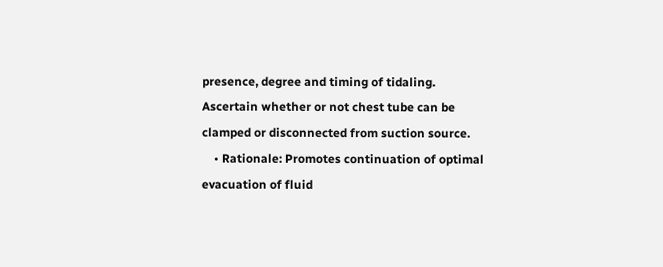presence, degree and timing of tidaling. Ascertain whether or not chest tube can be clamped or disconnected from suction source.
    • Rationale: Promotes continuation of optimal evacuation of fluid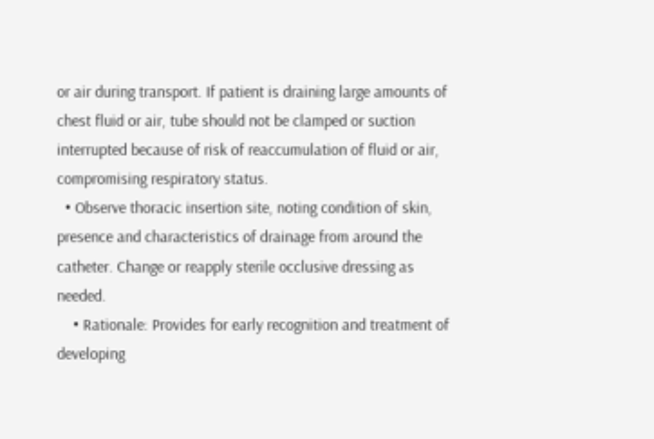or air during transport. If patient is draining large amounts of chest fluid or air, tube should not be clamped or suction interrupted because of risk of reaccumulation of fluid or air, compromising respiratory status.
  • Observe thoracic insertion site, noting condition of skin, presence and characteristics of drainage from around the catheter. Change or reapply sterile occlusive dressing as needed.
    • Rationale: Provides for early recognition and treatment of developing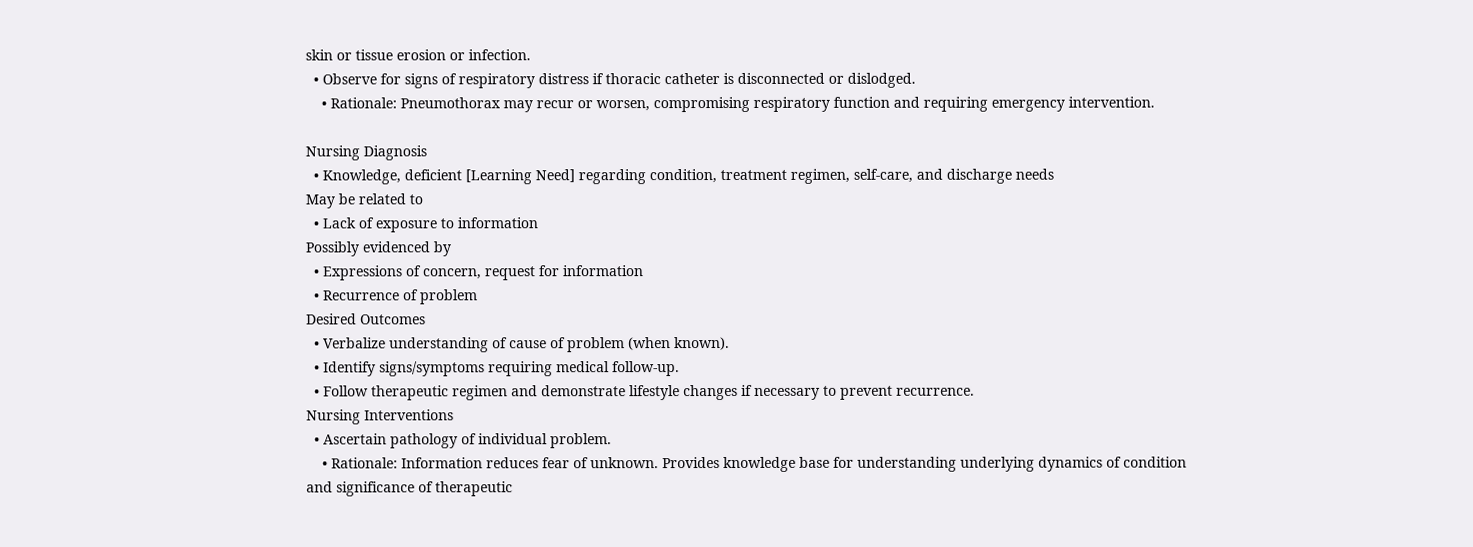skin or tissue erosion or infection.
  • Observe for signs of respiratory distress if thoracic catheter is disconnected or dislodged.
    • Rationale: Pneumothorax may recur or worsen, compromising respiratory function and requiring emergency intervention.

Nursing Diagnosis
  • Knowledge, deficient [Learning Need] regarding condition, treatment regimen, self-care, and discharge needs
May be related to
  • Lack of exposure to information
Possibly evidenced by
  • Expressions of concern, request for information
  • Recurrence of problem
Desired Outcomes
  • Verbalize understanding of cause of problem (when known).
  • Identify signs/symptoms requiring medical follow-up.
  • Follow therapeutic regimen and demonstrate lifestyle changes if necessary to prevent recurrence.
Nursing Interventions
  • Ascertain pathology of individual problem.
    • Rationale: Information reduces fear of unknown. Provides knowledge base for understanding underlying dynamics of condition and significance of therapeutic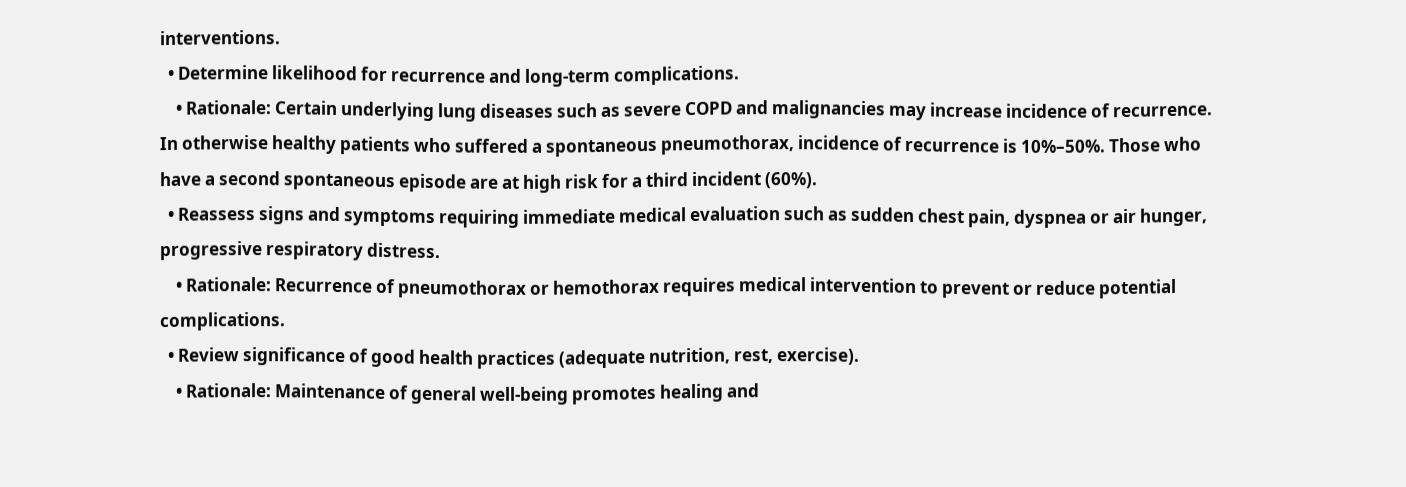interventions.
  • Determine likelihood for recurrence and long-term complications.
    • Rationale: Certain underlying lung diseases such as severe COPD and malignancies may increase incidence of recurrence. In otherwise healthy patients who suffered a spontaneous pneumothorax, incidence of recurrence is 10%–50%. Those who have a second spontaneous episode are at high risk for a third incident (60%).
  • Reassess signs and symptoms requiring immediate medical evaluation such as sudden chest pain, dyspnea or air hunger, progressive respiratory distress.
    • Rationale: Recurrence of pneumothorax or hemothorax requires medical intervention to prevent or reduce potential complications.
  • Review significance of good health practices (adequate nutrition, rest, exercise).
    • Rationale: Maintenance of general well-being promotes healing and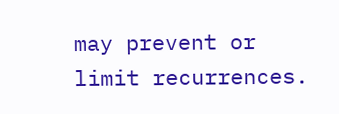may prevent or limit recurrences.